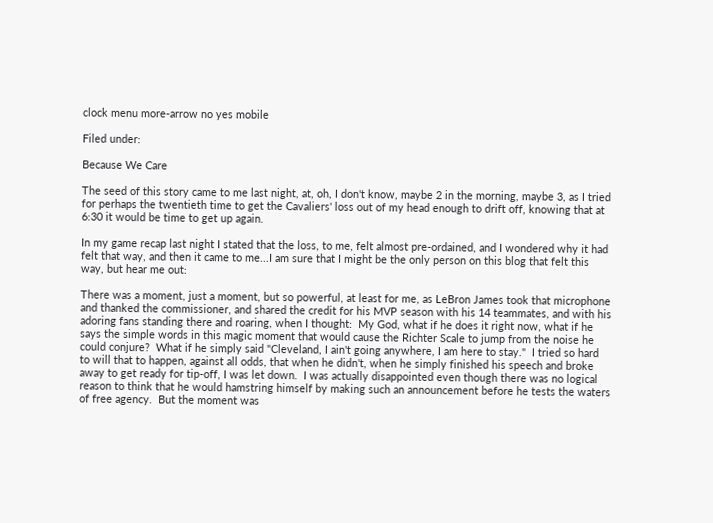clock menu more-arrow no yes mobile

Filed under:

Because We Care

The seed of this story came to me last night, at, oh, I don't know, maybe 2 in the morning, maybe 3, as I tried for perhaps the twentieth time to get the Cavaliers' loss out of my head enough to drift off, knowing that at 6:30 it would be time to get up again.

In my game recap last night I stated that the loss, to me, felt almost pre-ordained, and I wondered why it had felt that way, and then it came to me...I am sure that I might be the only person on this blog that felt this way, but hear me out:

There was a moment, just a moment, but so powerful, at least for me, as LeBron James took that microphone and thanked the commissioner, and shared the credit for his MVP season with his 14 teammates, and with his adoring fans standing there and roaring, when I thought:  My God, what if he does it right now, what if he says the simple words in this magic moment that would cause the Richter Scale to jump from the noise he could conjure?  What if he simply said "Cleveland, I ain't going anywhere, I am here to stay."  I tried so hard to will that to happen, against all odds, that when he didn't, when he simply finished his speech and broke away to get ready for tip-off, I was let down.  I was actually disappointed even though there was no logical reason to think that he would hamstring himself by making such an announcement before he tests the waters of free agency.  But the moment was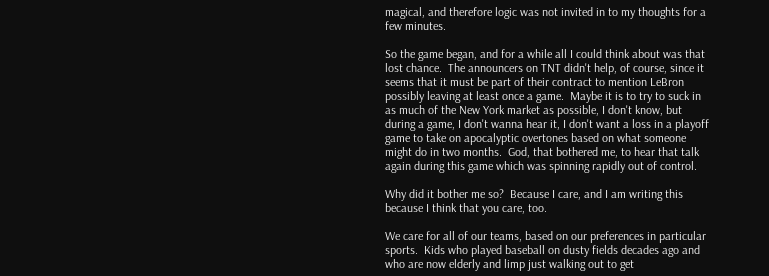magical, and therefore logic was not invited in to my thoughts for a few minutes.

So the game began, and for a while all I could think about was that lost chance.  The announcers on TNT didn't help, of course, since it seems that it must be part of their contract to mention LeBron possibly leaving at least once a game.  Maybe it is to try to suck in as much of the New York market as possible, I don't know, but during a game, I don't wanna hear it, I don't want a loss in a playoff game to take on apocalyptic overtones based on what someone might do in two months.  God, that bothered me, to hear that talk again during this game which was spinning rapidly out of control.

Why did it bother me so?  Because I care, and I am writing this because I think that you care, too.

We care for all of our teams, based on our preferences in particular sports.  Kids who played baseball on dusty fields decades ago and who are now elderly and limp just walking out to get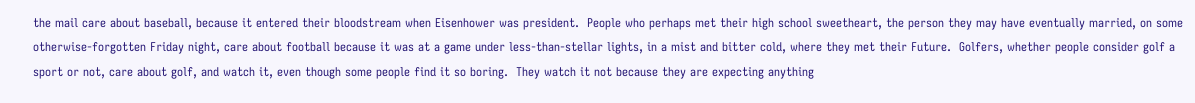the mail care about baseball, because it entered their bloodstream when Eisenhower was president.  People who perhaps met their high school sweetheart, the person they may have eventually married, on some otherwise-forgotten Friday night, care about football because it was at a game under less-than-stellar lights, in a mist and bitter cold, where they met their Future.  Golfers, whether people consider golf a sport or not, care about golf, and watch it, even though some people find it so boring.  They watch it not because they are expecting anything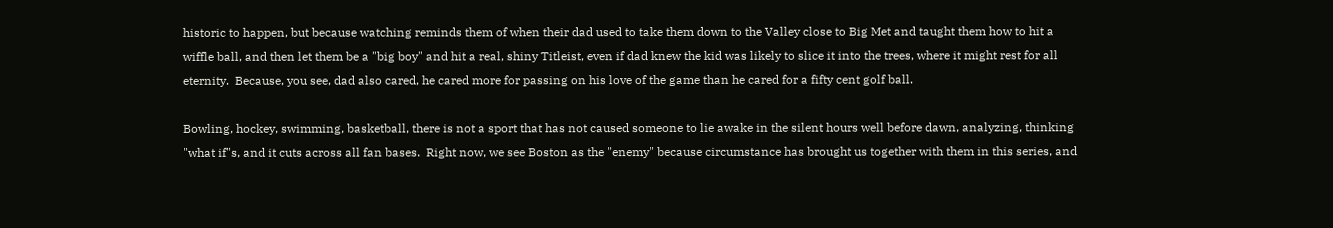historic to happen, but because watching reminds them of when their dad used to take them down to the Valley close to Big Met and taught them how to hit a wiffle ball, and then let them be a "big boy" and hit a real, shiny Titleist, even if dad knew the kid was likely to slice it into the trees, where it might rest for all eternity.  Because, you see, dad also cared, he cared more for passing on his love of the game than he cared for a fifty cent golf ball.

Bowling, hockey, swimming, basketball, there is not a sport that has not caused someone to lie awake in the silent hours well before dawn, analyzing, thinking "what if"s, and it cuts across all fan bases.  Right now, we see Boston as the "enemy" because circumstance has brought us together with them in this series, and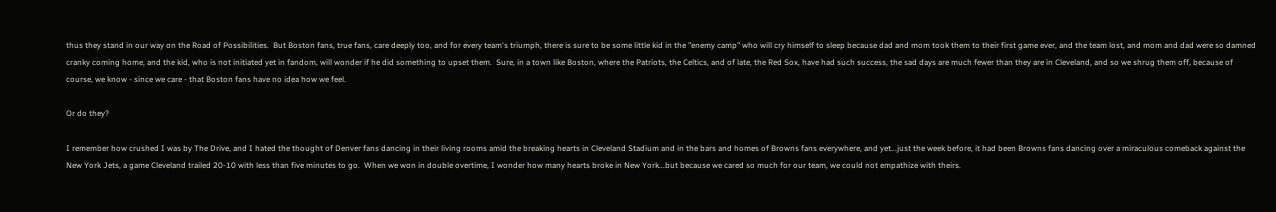thus they stand in our way on the Road of Possibilities.  But Boston fans, true fans, care deeply too, and for every team's triumph, there is sure to be some little kid in the "enemy camp" who will cry himself to sleep because dad and mom took them to their first game ever, and the team lost, and mom and dad were so damned cranky coming home, and the kid, who is not initiated yet in fandom, will wonder if he did something to upset them.  Sure, in a town like Boston, where the Patriots, the Celtics, and of late, the Red Sox, have had such success, the sad days are much fewer than they are in Cleveland, and so we shrug them off, because of course, we know - since we care - that Boston fans have no idea how we feel.

Or do they?

I remember how crushed I was by The Drive, and I hated the thought of Denver fans dancing in their living rooms amid the breaking hearts in Cleveland Stadium and in the bars and homes of Browns fans everywhere, and yet...just the week before, it had been Browns fans dancing over a miraculous comeback against the New York Jets, a game Cleveland trailed 20-10 with less than five minutes to go.  When we won in double overtime, I wonder how many hearts broke in New York...but because we cared so much for our team, we could not empathize with theirs.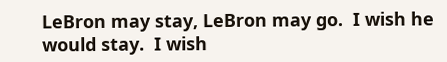LeBron may stay, LeBron may go.  I wish he would stay.  I wish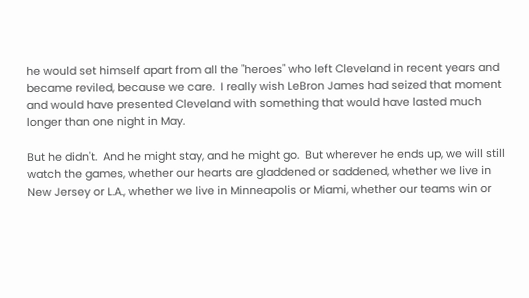he would set himself apart from all the "heroes" who left Cleveland in recent years and became reviled, because we care.  I really wish LeBron James had seized that moment and would have presented Cleveland with something that would have lasted much longer than one night in May.

But he didn't.  And he might stay, and he might go.  But wherever he ends up, we will still watch the games, whether our hearts are gladdened or saddened, whether we live in New Jersey or L.A., whether we live in Minneapolis or Miami, whether our teams win or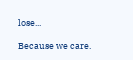lose...

Because we care.